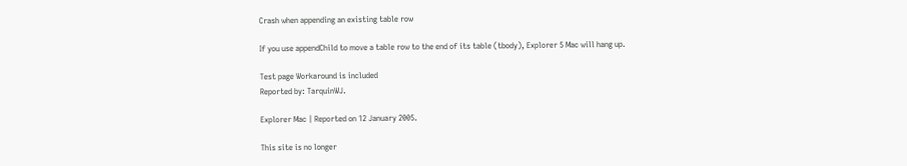Crash when appending an existing table row

If you use appendChild to move a table row to the end of its table (tbody), Explorer 5 Mac will hang up.

Test page Workaround is included
Reported by: TarquinWJ.

Explorer Mac | Reported on 12 January 2005.

This site is no longer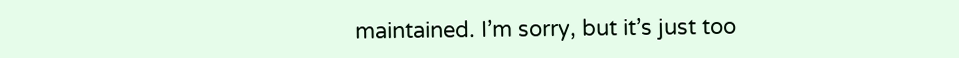maintained. I’m sorry, but it’s just too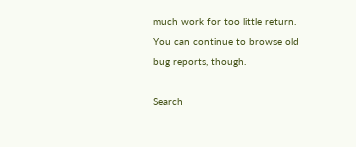much work for too little return. You can continue to browse old bug reports, though.

Search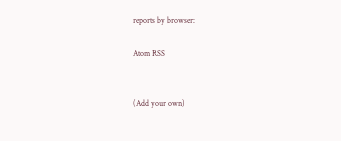reports by browser:

Atom RSS


(Add your own)